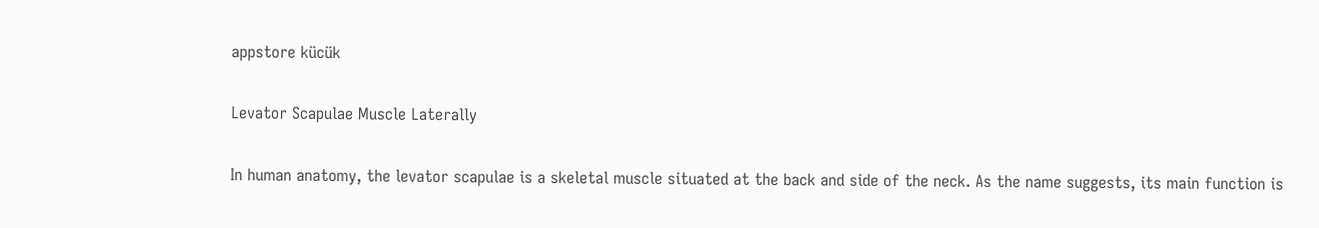appstore kücük

Levator Scapulae Muscle Laterally

In human anatomy, the levator scapulae is a skeletal muscle situated at the back and side of the neck. As the name suggests, its main function is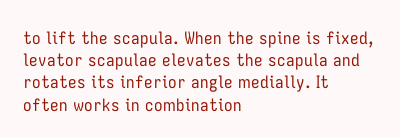to lift the scapula. When the spine is fixed, levator scapulae elevates the scapula and rotates its inferior angle medially. It often works in combination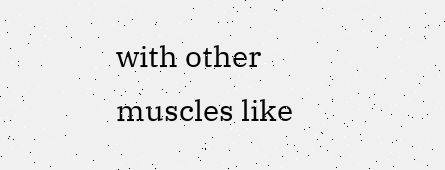with other muscles like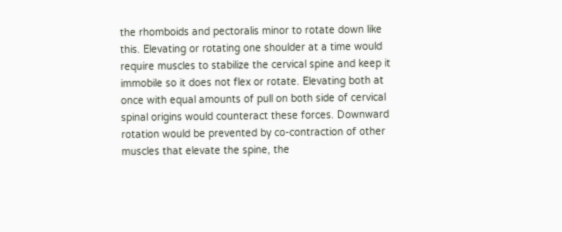the rhomboids and pectoralis minor to rotate down like this. Elevating or rotating one shoulder at a time would require muscles to stabilize the cervical spine and keep it immobile so it does not flex or rotate. Elevating both at once with equal amounts of pull on both side of cervical spinal origins would counteract these forces. Downward rotation would be prevented by co-contraction of other muscles that elevate the spine, the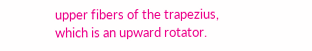upper fibers of the trapezius, which is an upward rotator.